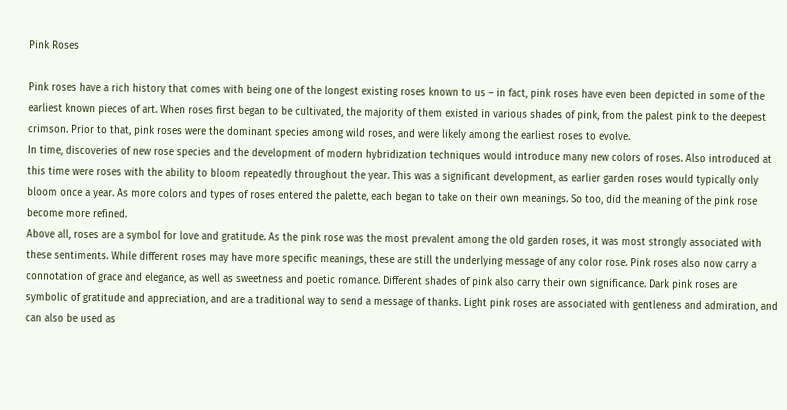Pink Roses

Pink roses have a rich history that comes with being one of the longest existing roses known to us – in fact, pink roses have even been depicted in some of the earliest known pieces of art. When roses first began to be cultivated, the majority of them existed in various shades of pink, from the palest pink to the deepest crimson. Prior to that, pink roses were the dominant species among wild roses, and were likely among the earliest roses to evolve.
In time, discoveries of new rose species and the development of modern hybridization techniques would introduce many new colors of roses. Also introduced at this time were roses with the ability to bloom repeatedly throughout the year. This was a significant development, as earlier garden roses would typically only bloom once a year. As more colors and types of roses entered the palette, each began to take on their own meanings. So too, did the meaning of the pink rose become more refined.
Above all, roses are a symbol for love and gratitude. As the pink rose was the most prevalent among the old garden roses, it was most strongly associated with these sentiments. While different roses may have more specific meanings, these are still the underlying message of any color rose. Pink roses also now carry a connotation of grace and elegance, as well as sweetness and poetic romance. Different shades of pink also carry their own significance. Dark pink roses are symbolic of gratitude and appreciation, and are a traditional way to send a message of thanks. Light pink roses are associated with gentleness and admiration, and can also be used as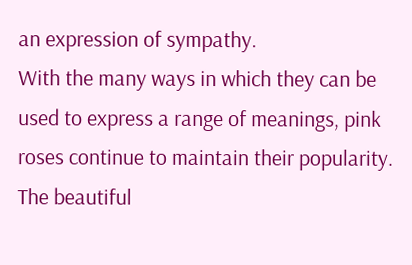an expression of sympathy.
With the many ways in which they can be used to express a range of meanings, pink roses continue to maintain their popularity. The beautiful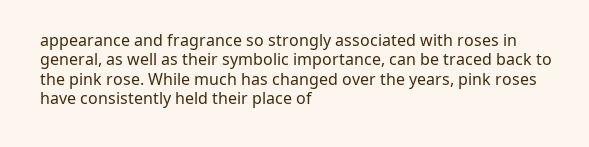appearance and fragrance so strongly associated with roses in general, as well as their symbolic importance, can be traced back to the pink rose. While much has changed over the years, pink roses have consistently held their place of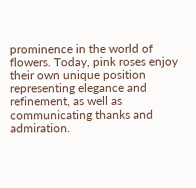prominence in the world of flowers. Today, pink roses enjoy their own unique position representing elegance and refinement, as well as communicating thanks and admiration.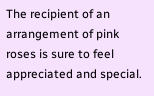The recipient of an arrangement of pink roses is sure to feel appreciated and special.